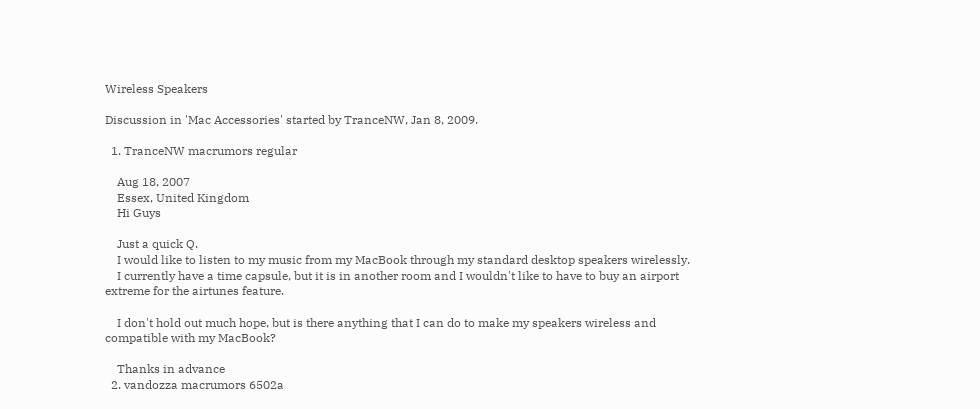Wireless Speakers

Discussion in 'Mac Accessories' started by TranceNW, Jan 8, 2009.

  1. TranceNW macrumors regular

    Aug 18, 2007
    Essex, United Kingdom
    Hi Guys

    Just a quick Q.
    I would like to listen to my music from my MacBook through my standard desktop speakers wirelessly.
    I currently have a time capsule, but it is in another room and I wouldn't like to have to buy an airport extreme for the airtunes feature.

    I don't hold out much hope, but is there anything that I can do to make my speakers wireless and compatible with my MacBook?

    Thanks in advance
  2. vandozza macrumors 6502a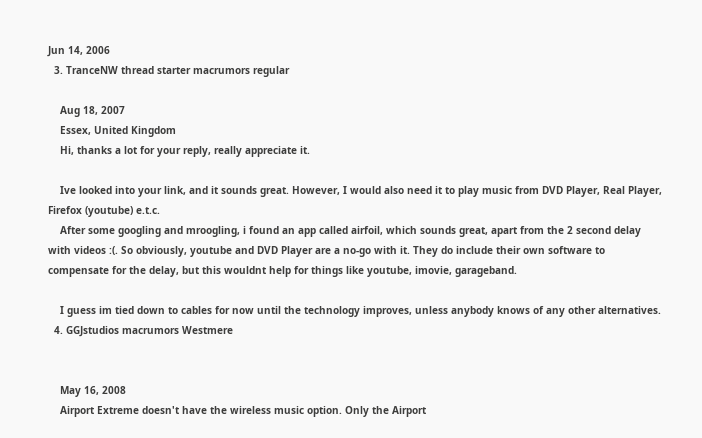Jun 14, 2006
  3. TranceNW thread starter macrumors regular

    Aug 18, 2007
    Essex, United Kingdom
    Hi, thanks a lot for your reply, really appreciate it.

    Ive looked into your link, and it sounds great. However, I would also need it to play music from DVD Player, Real Player, Firefox (youtube) e.t.c.
    After some googling and mroogling, i found an app called airfoil, which sounds great, apart from the 2 second delay with videos :(. So obviously, youtube and DVD Player are a no-go with it. They do include their own software to compensate for the delay, but this wouldnt help for things like youtube, imovie, garageband.

    I guess im tied down to cables for now until the technology improves, unless anybody knows of any other alternatives.
  4. GGJstudios macrumors Westmere


    May 16, 2008
    Airport Extreme doesn't have the wireless music option. Only the Airport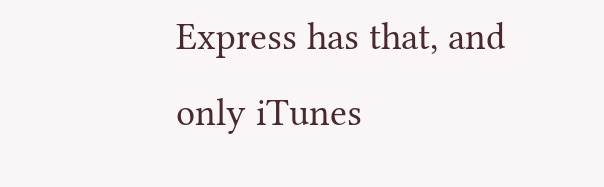Express has that, and only iTunes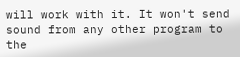will work with it. It won't send sound from any other program to the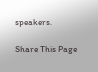speakers.

Share This Page